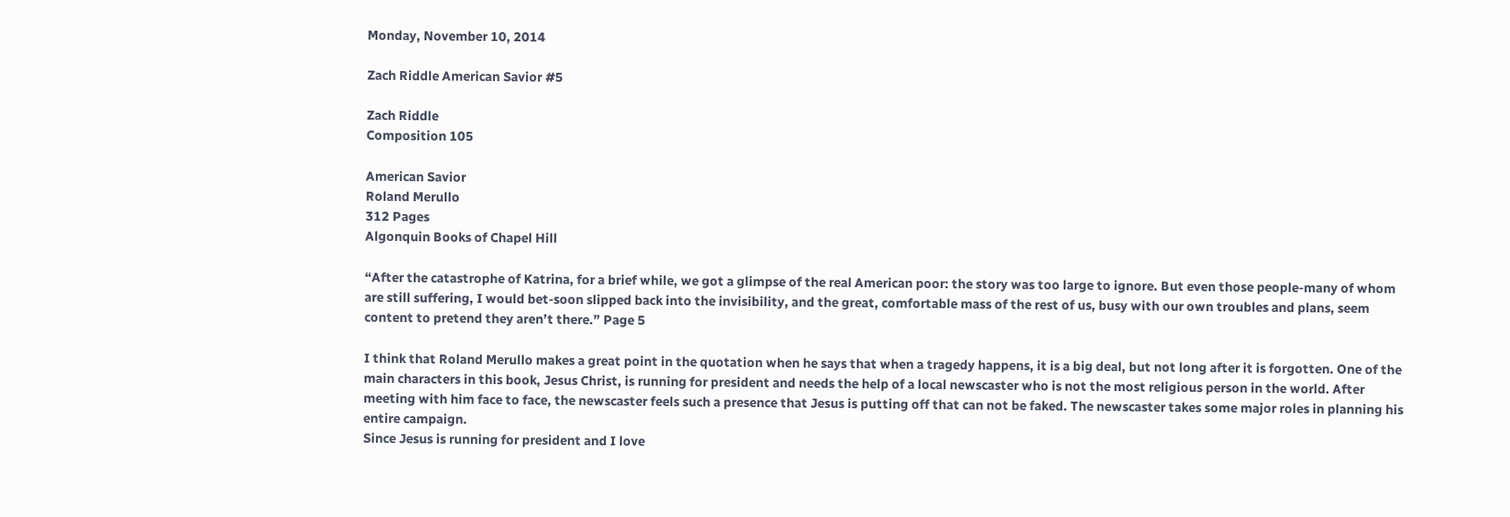Monday, November 10, 2014

Zach Riddle American Savior #5

Zach Riddle
Composition 105

American Savior
Roland Merullo
312 Pages
Algonquin Books of Chapel Hill

“After the catastrophe of Katrina, for a brief while, we got a glimpse of the real American poor: the story was too large to ignore. But even those people-many of whom are still suffering, I would bet-soon slipped back into the invisibility, and the great, comfortable mass of the rest of us, busy with our own troubles and plans, seem content to pretend they aren’t there.” Page 5

I think that Roland Merullo makes a great point in the quotation when he says that when a tragedy happens, it is a big deal, but not long after it is forgotten. One of the main characters in this book, Jesus Christ, is running for president and needs the help of a local newscaster who is not the most religious person in the world. After meeting with him face to face, the newscaster feels such a presence that Jesus is putting off that can not be faked. The newscaster takes some major roles in planning his entire campaign.
Since Jesus is running for president and I love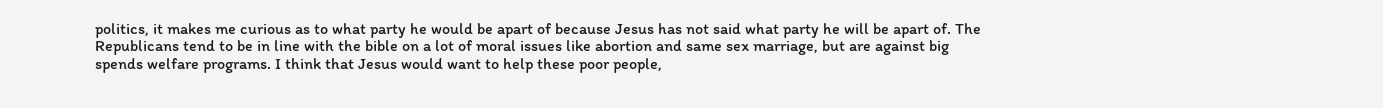politics, it makes me curious as to what party he would be apart of because Jesus has not said what party he will be apart of. The Republicans tend to be in line with the bible on a lot of moral issues like abortion and same sex marriage, but are against big spends welfare programs. I think that Jesus would want to help these poor people,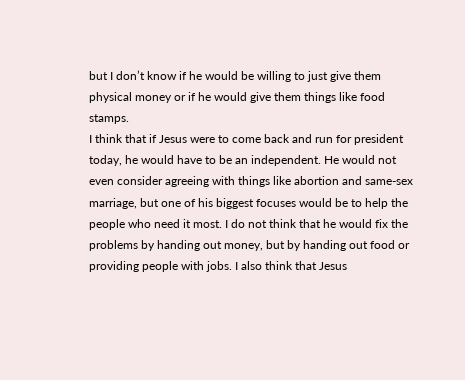but I don’t know if he would be willing to just give them physical money or if he would give them things like food stamps.
I think that if Jesus were to come back and run for president today, he would have to be an independent. He would not even consider agreeing with things like abortion and same-sex marriage, but one of his biggest focuses would be to help the people who need it most. I do not think that he would fix the problems by handing out money, but by handing out food or providing people with jobs. I also think that Jesus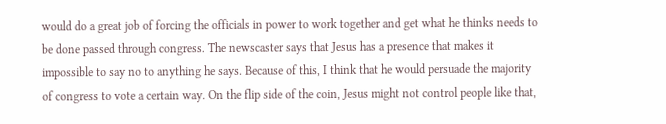would do a great job of forcing the officials in power to work together and get what he thinks needs to be done passed through congress. The newscaster says that Jesus has a presence that makes it impossible to say no to anything he says. Because of this, I think that he would persuade the majority of congress to vote a certain way. On the flip side of the coin, Jesus might not control people like that,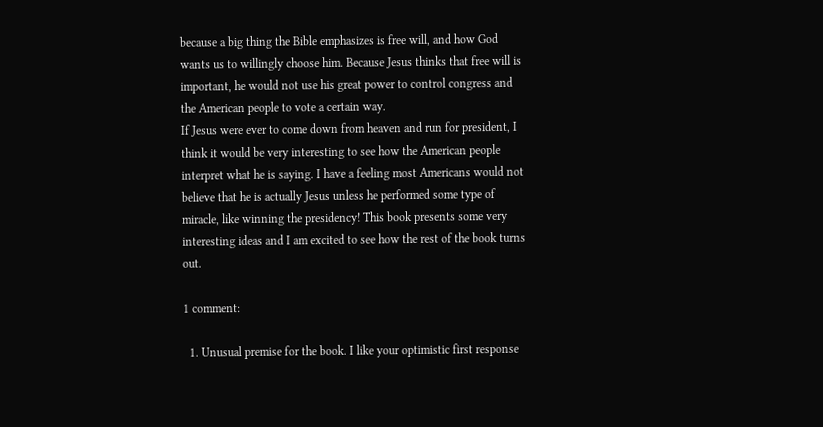because a big thing the Bible emphasizes is free will, and how God wants us to willingly choose him. Because Jesus thinks that free will is important, he would not use his great power to control congress and the American people to vote a certain way.
If Jesus were ever to come down from heaven and run for president, I think it would be very interesting to see how the American people interpret what he is saying. I have a feeling most Americans would not believe that he is actually Jesus unless he performed some type of miracle, like winning the presidency! This book presents some very interesting ideas and I am excited to see how the rest of the book turns out.

1 comment:

  1. Unusual premise for the book. I like your optimistic first response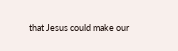that Jesus could make our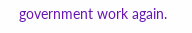government work again.